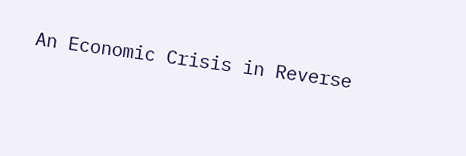An Economic Crisis in Reverse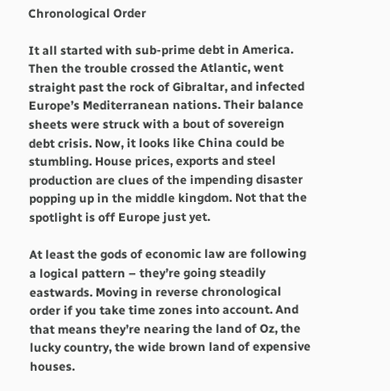Chronological Order

It all started with sub-prime debt in America. Then the trouble crossed the Atlantic, went straight past the rock of Gibraltar, and infected Europe’s Mediterranean nations. Their balance sheets were struck with a bout of sovereign debt crisis. Now, it looks like China could be stumbling. House prices, exports and steel production are clues of the impending disaster popping up in the middle kingdom. Not that the spotlight is off Europe just yet.

At least the gods of economic law are following a logical pattern – they’re going steadily eastwards. Moving in reverse chronological order if you take time zones into account. And that means they’re nearing the land of Oz, the lucky country, the wide brown land of expensive houses.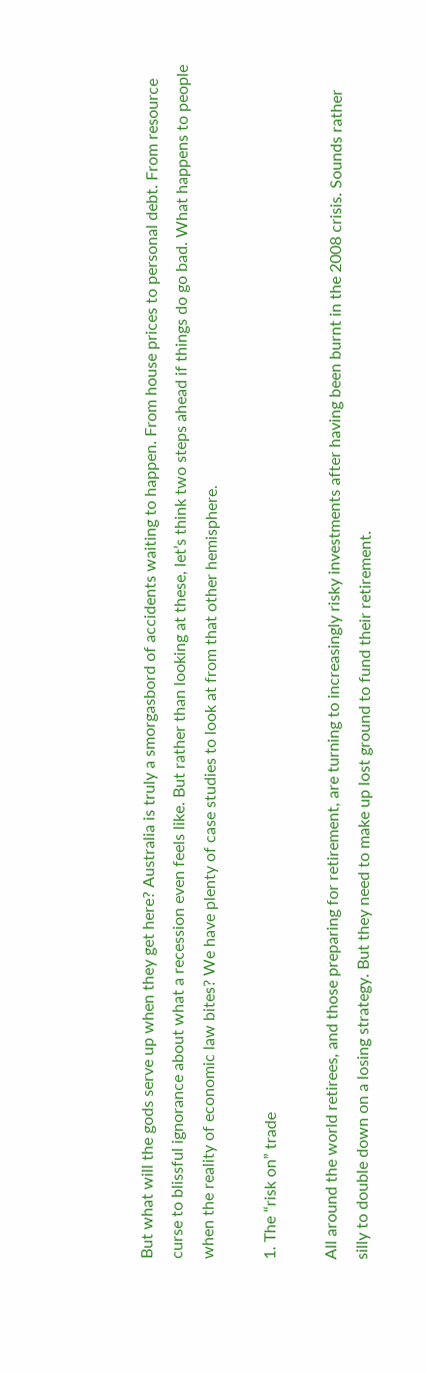But what will the gods serve up when they get here? Australia is truly a smorgasbord of accidents waiting to happen. From house prices to personal debt. From resource curse to blissful ignorance about what a recession even feels like. But rather than looking at these, let’s think two steps ahead if things do go bad. What happens to people when the reality of economic law bites? We have plenty of case studies to look at from that other hemisphere.

1. The “risk on” trade

All around the world retirees, and those preparing for retirement, are turning to increasingly risky investments after having been burnt in the 2008 crisis. Sounds rather silly to double down on a losing strategy. But they need to make up lost ground to fund their retirement.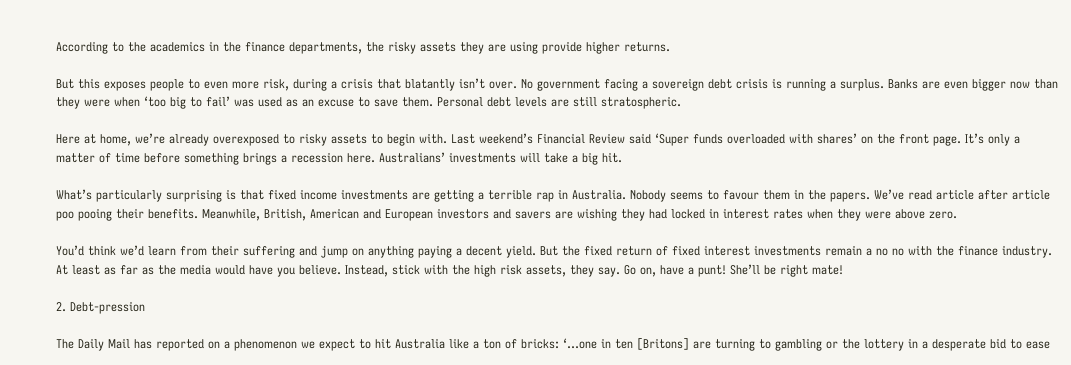According to the academics in the finance departments, the risky assets they are using provide higher returns.

But this exposes people to even more risk, during a crisis that blatantly isn’t over. No government facing a sovereign debt crisis is running a surplus. Banks are even bigger now than they were when ‘too big to fail’ was used as an excuse to save them. Personal debt levels are still stratospheric.

Here at home, we’re already overexposed to risky assets to begin with. Last weekend’s Financial Review said ‘Super funds overloaded with shares’ on the front page. It’s only a matter of time before something brings a recession here. Australians’ investments will take a big hit.

What’s particularly surprising is that fixed income investments are getting a terrible rap in Australia. Nobody seems to favour them in the papers. We’ve read article after article poo pooing their benefits. Meanwhile, British, American and European investors and savers are wishing they had locked in interest rates when they were above zero.

You’d think we’d learn from their suffering and jump on anything paying a decent yield. But the fixed return of fixed interest investments remain a no no with the finance industry. At least as far as the media would have you believe. Instead, stick with the high risk assets, they say. Go on, have a punt! She’ll be right mate!

2. Debt-pression

The Daily Mail has reported on a phenomenon we expect to hit Australia like a ton of bricks: ‘…one in ten [Britons] are turning to gambling or the lottery in a desperate bid to ease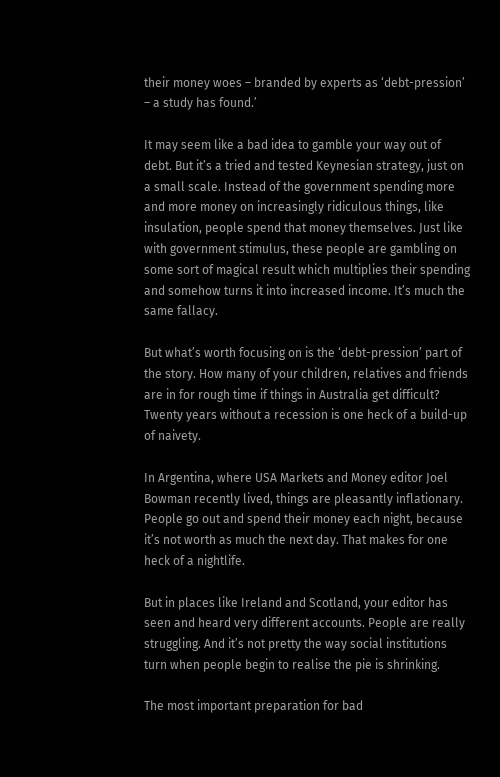their money woes – branded by experts as ‘debt-pression’ – a study has found.’

It may seem like a bad idea to gamble your way out of debt. But it’s a tried and tested Keynesian strategy, just on a small scale. Instead of the government spending more and more money on increasingly ridiculous things, like insulation, people spend that money themselves. Just like with government stimulus, these people are gambling on some sort of magical result which multiplies their spending and somehow turns it into increased income. It’s much the same fallacy.

But what’s worth focusing on is the ‘debt-pression’ part of the story. How many of your children, relatives and friends are in for rough time if things in Australia get difficult? Twenty years without a recession is one heck of a build-up of naivety.

In Argentina, where USA Markets and Money editor Joel Bowman recently lived, things are pleasantly inflationary. People go out and spend their money each night, because it’s not worth as much the next day. That makes for one heck of a nightlife.

But in places like Ireland and Scotland, your editor has seen and heard very different accounts. People are really struggling. And it’s not pretty the way social institutions turn when people begin to realise the pie is shrinking.

The most important preparation for bad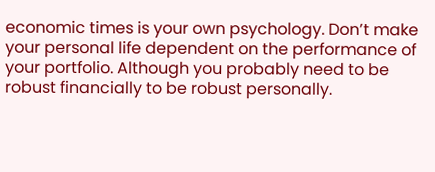economic times is your own psychology. Don’t make your personal life dependent on the performance of your portfolio. Although you probably need to be robust financially to be robust personally.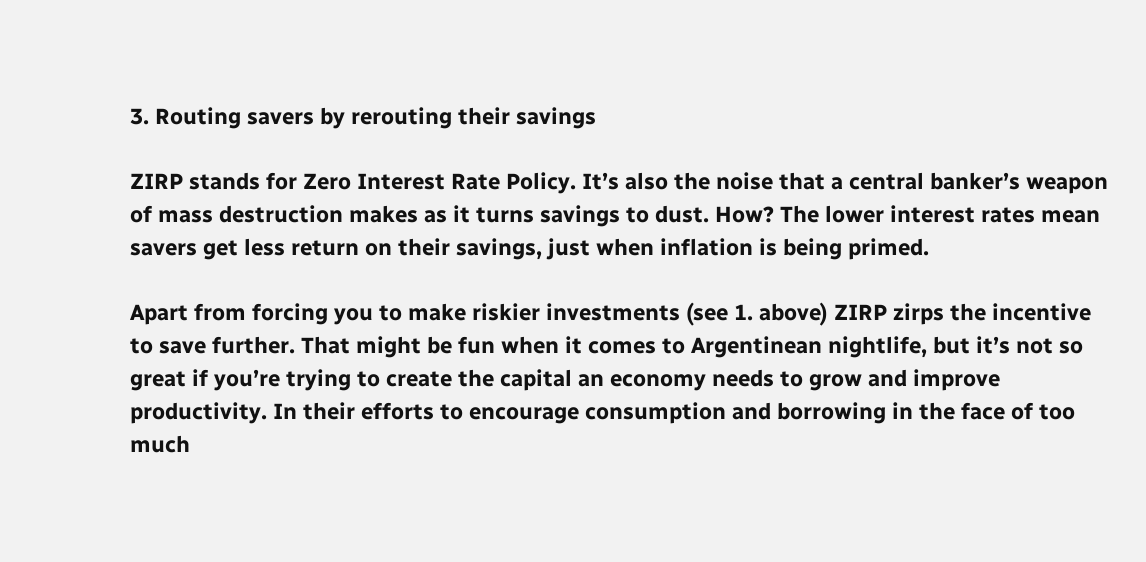3. Routing savers by rerouting their savings

ZIRP stands for Zero Interest Rate Policy. It’s also the noise that a central banker’s weapon of mass destruction makes as it turns savings to dust. How? The lower interest rates mean savers get less return on their savings, just when inflation is being primed.

Apart from forcing you to make riskier investments (see 1. above) ZIRP zirps the incentive to save further. That might be fun when it comes to Argentinean nightlife, but it’s not so great if you’re trying to create the capital an economy needs to grow and improve productivity. In their efforts to encourage consumption and borrowing in the face of too much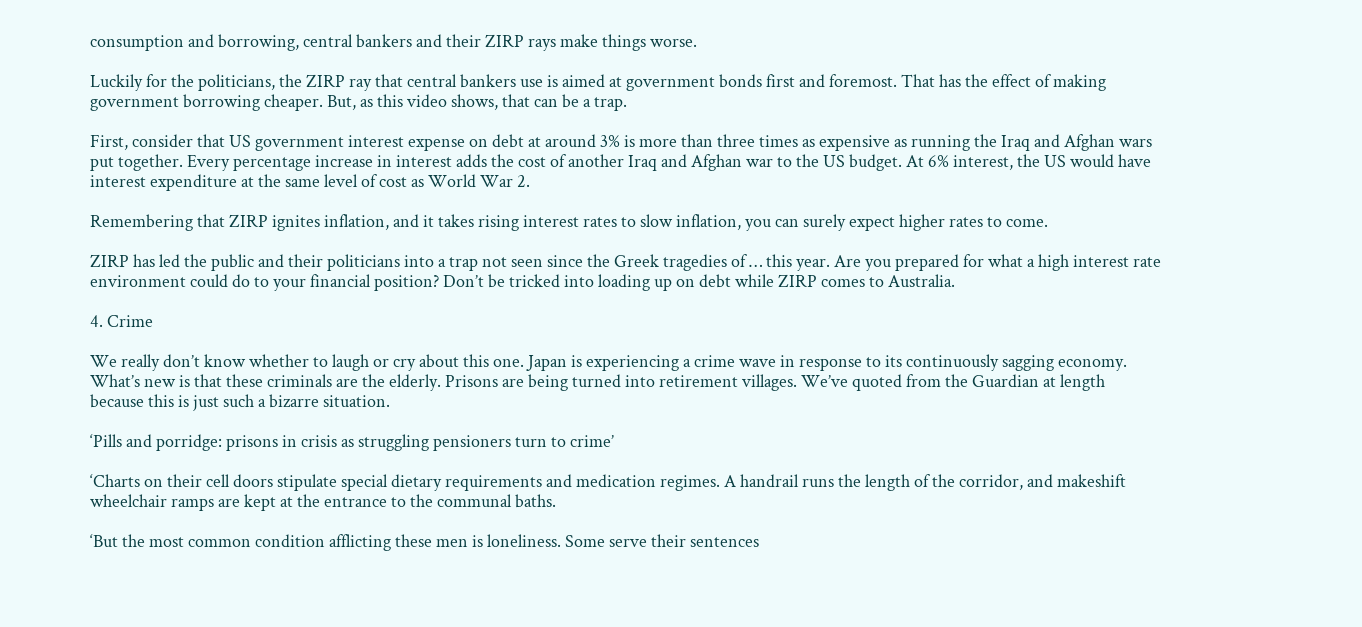consumption and borrowing, central bankers and their ZIRP rays make things worse.

Luckily for the politicians, the ZIRP ray that central bankers use is aimed at government bonds first and foremost. That has the effect of making government borrowing cheaper. But, as this video shows, that can be a trap.

First, consider that US government interest expense on debt at around 3% is more than three times as expensive as running the Iraq and Afghan wars put together. Every percentage increase in interest adds the cost of another Iraq and Afghan war to the US budget. At 6% interest, the US would have interest expenditure at the same level of cost as World War 2.

Remembering that ZIRP ignites inflation, and it takes rising interest rates to slow inflation, you can surely expect higher rates to come.

ZIRP has led the public and their politicians into a trap not seen since the Greek tragedies of … this year. Are you prepared for what a high interest rate environment could do to your financial position? Don’t be tricked into loading up on debt while ZIRP comes to Australia.

4. Crime

We really don’t know whether to laugh or cry about this one. Japan is experiencing a crime wave in response to its continuously sagging economy. What’s new is that these criminals are the elderly. Prisons are being turned into retirement villages. We’ve quoted from the Guardian at length because this is just such a bizarre situation.

‘Pills and porridge: prisons in crisis as struggling pensioners turn to crime’

‘Charts on their cell doors stipulate special dietary requirements and medication regimes. A handrail runs the length of the corridor, and makeshift wheelchair ramps are kept at the entrance to the communal baths.

‘But the most common condition afflicting these men is loneliness. Some serve their sentences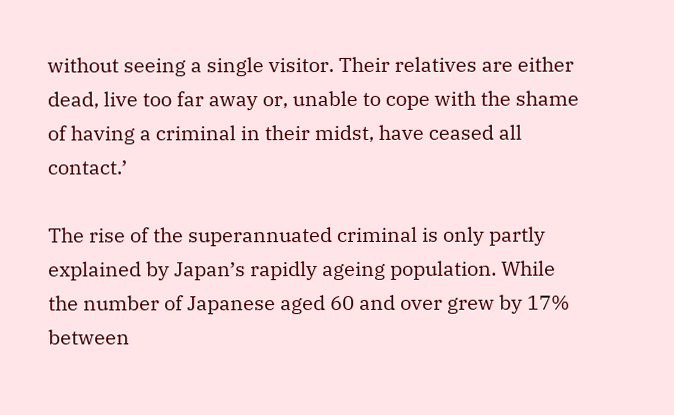without seeing a single visitor. Their relatives are either dead, live too far away or, unable to cope with the shame of having a criminal in their midst, have ceased all contact.’

The rise of the superannuated criminal is only partly explained by Japan’s rapidly ageing population. While the number of Japanese aged 60 and over grew by 17% between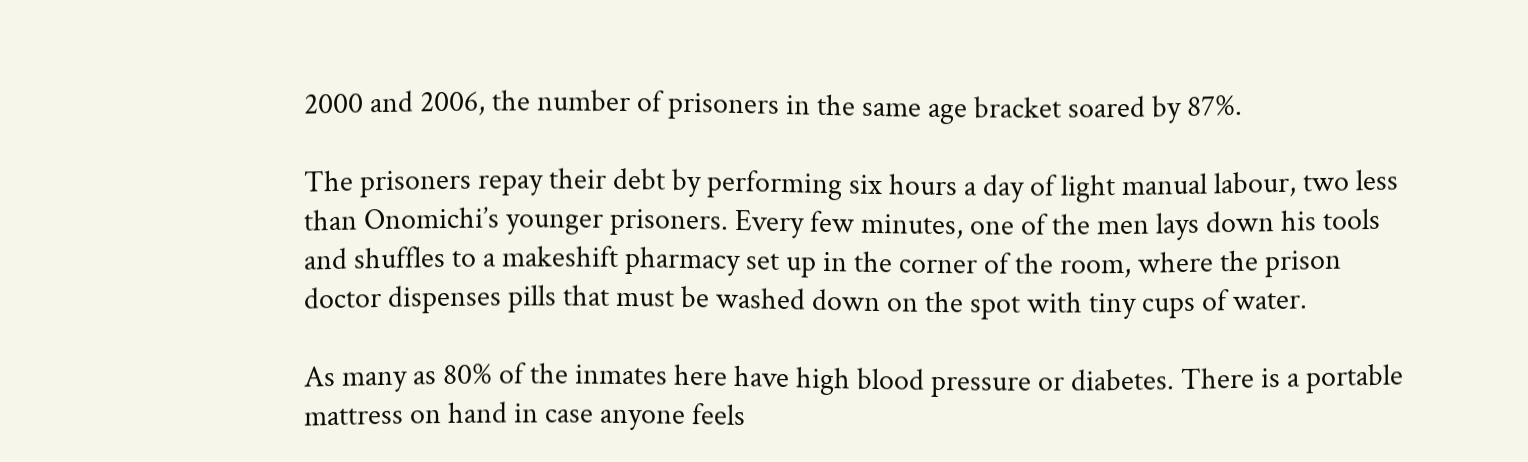2000 and 2006, the number of prisoners in the same age bracket soared by 87%.

The prisoners repay their debt by performing six hours a day of light manual labour, two less than Onomichi’s younger prisoners. Every few minutes, one of the men lays down his tools and shuffles to a makeshift pharmacy set up in the corner of the room, where the prison doctor dispenses pills that must be washed down on the spot with tiny cups of water.

As many as 80% of the inmates here have high blood pressure or diabetes. There is a portable mattress on hand in case anyone feels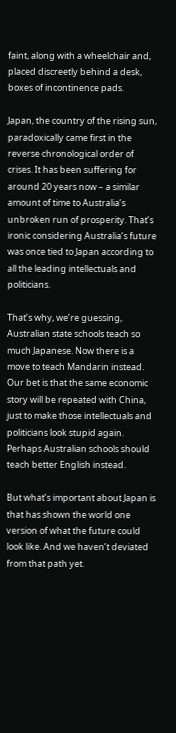faint, along with a wheelchair and, placed discreetly behind a desk, boxes of incontinence pads.

Japan, the country of the rising sun, paradoxically came first in the reverse chronological order of crises. It has been suffering for around 20 years now – a similar amount of time to Australia’s unbroken run of prosperity. That’s ironic considering Australia’s future was once tied to Japan according to all the leading intellectuals and politicians.

That’s why, we’re guessing, Australian state schools teach so much Japanese. Now there is a move to teach Mandarin instead. Our bet is that the same economic story will be repeated with China, just to make those intellectuals and politicians look stupid again. Perhaps Australian schools should teach better English instead.

But what’s important about Japan is that has shown the world one version of what the future could look like. And we haven’t deviated from that path yet.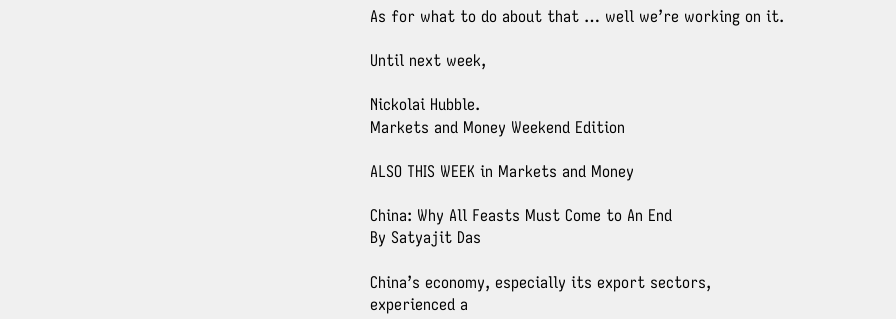As for what to do about that … well we’re working on it.

Until next week,

Nickolai Hubble.
Markets and Money Weekend Edition

ALSO THIS WEEK in Markets and Money

China: Why All Feasts Must Come to An End
By Satyajit Das

China’s economy, especially its export sectors, experienced a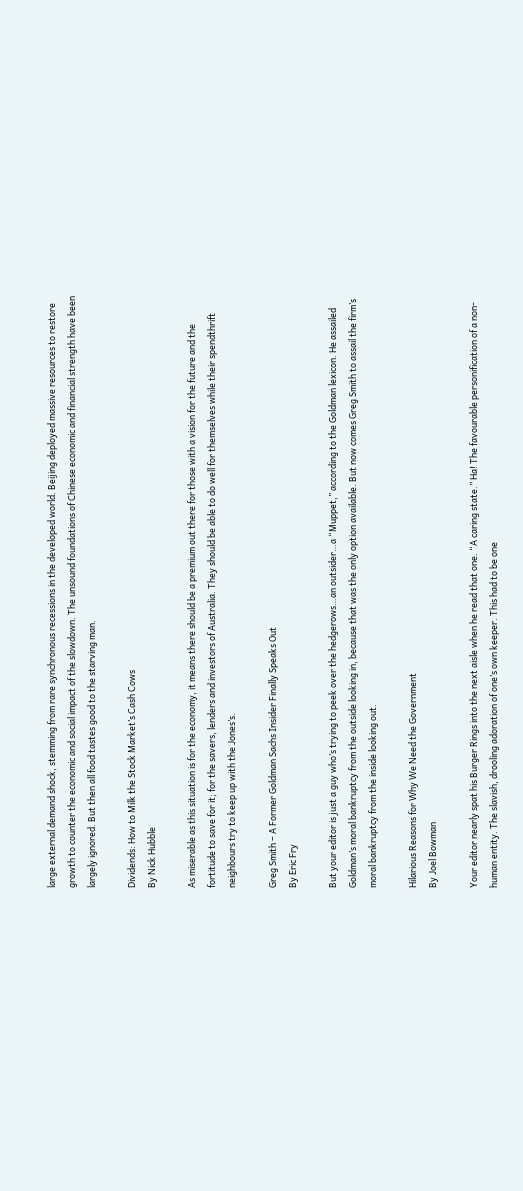large external demand shock, stemming from rare synchronous recessions in the developed world. Beijing deployed massive resources to restore growth to counter the economic and social impact of the slowdown. The unsound foundations of Chinese economic and financial strength have been largely ignored. But then all food tastes good to the starving man.

Dividends: How to Milk the Stock Market’s Cash Cows
By Nick Hubble

As miserable as this situation is for the economy, it means there should be a premium out there for those with a vision for the future and the fortitude to save for it; for the savers, lenders and investors of Australia. They should be able to do well for themselves while their spendthrift neighbours try to keep up with the Jones’s.

Greg Smith – A Former Goldman Sachs Insider Finally Speaks Out
By Eric Fry

But your editor is just a guy who’s trying to peek over the hedgerows…an outsider…a “Muppet,” according to the Goldman lexicon. He assailed Goldman’s moral bankruptcy from the outside looking in, because that was the only option available. But now comes Greg Smith to assail the firm’s moral bankruptcy from the inside looking out.

Hilarious Reasons for Why We Need the Government
By Joel Bowman

Your editor nearly spat his Burger Rings into the next aisle when he read that one. “A caring state.” Ha! The favourable personification of a non-human entity. The slavish, drooling adoration of one’s own keeper. This had to be one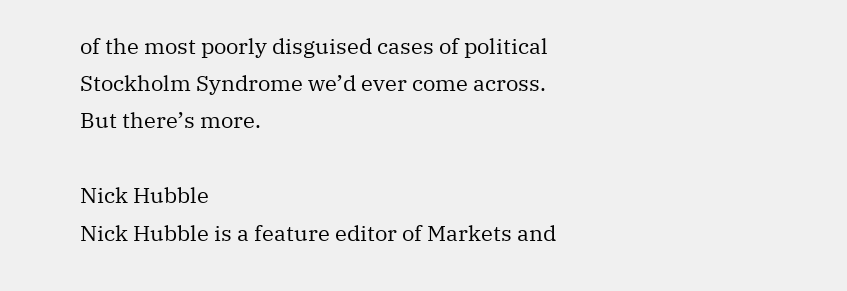of the most poorly disguised cases of political Stockholm Syndrome we’d ever come across. But there’s more.

Nick Hubble
Nick Hubble is a feature editor of Markets and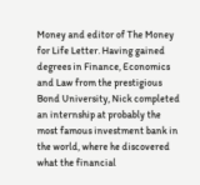Money and editor of The Money for Life Letter. Having gained degrees in Finance, Economics and Law from the prestigious Bond University, Nick completed an internship at probably the most famous investment bank in the world, where he discovered what the financial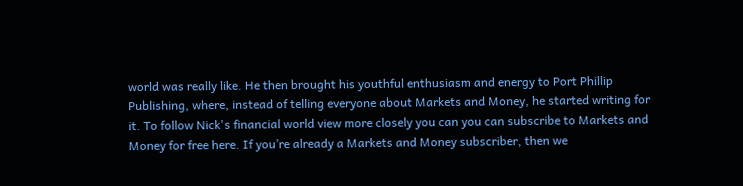world was really like. He then brought his youthful enthusiasm and energy to Port Phillip Publishing, where, instead of telling everyone about Markets and Money, he started writing for it. To follow Nick's financial world view more closely you can you can subscribe to Markets and Money for free here. If you’re already a Markets and Money subscriber, then we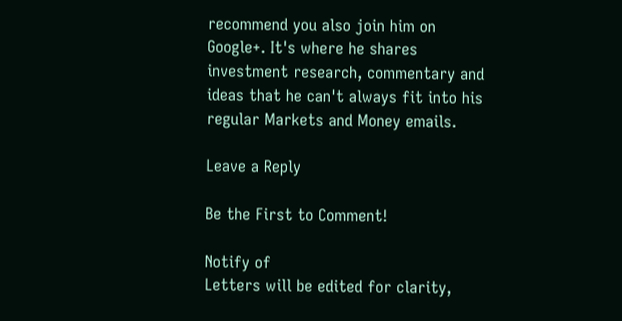recommend you also join him on Google+. It's where he shares investment research, commentary and ideas that he can't always fit into his regular Markets and Money emails.

Leave a Reply

Be the First to Comment!

Notify of
Letters will be edited for clarity,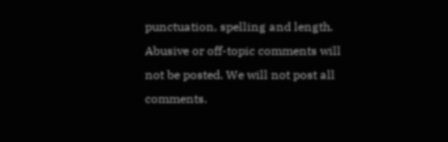punctuation, spelling and length. Abusive or off-topic comments will not be posted. We will not post all comments.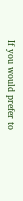If you would prefer to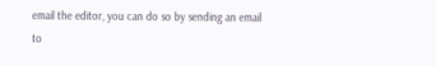email the editor, you can do so by sending an email to